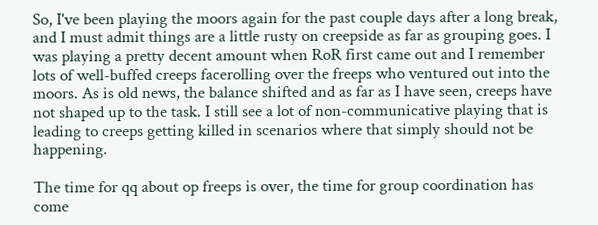So, I've been playing the moors again for the past couple days after a long break, and I must admit things are a little rusty on creepside as far as grouping goes. I was playing a pretty decent amount when RoR first came out and I remember lots of well-buffed creeps facerolling over the freeps who ventured out into the moors. As is old news, the balance shifted and as far as I have seen, creeps have not shaped up to the task. I still see a lot of non-communicative playing that is leading to creeps getting killed in scenarios where that simply should not be happening.

The time for qq about op freeps is over, the time for group coordination has come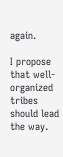again.

I propose that well-organized tribes should lead the way.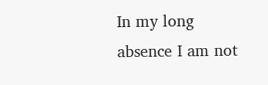In my long absence I am not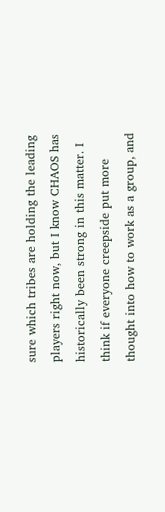sure which tribes are holding the leading players right now, but I know CHAOS has historically been strong in this matter. I think if everyone creepside put more thought into how to work as a group, and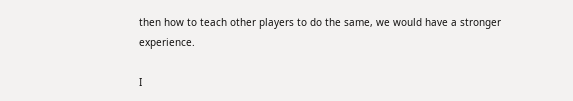then how to teach other players to do the same, we would have a stronger experience.

I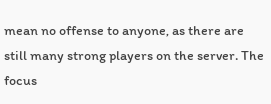mean no offense to anyone, as there are still many strong players on the server. The focus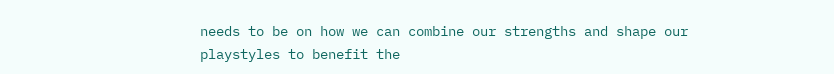needs to be on how we can combine our strengths and shape our playstyles to benefit the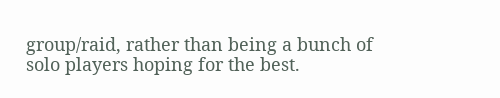group/raid, rather than being a bunch of solo players hoping for the best.